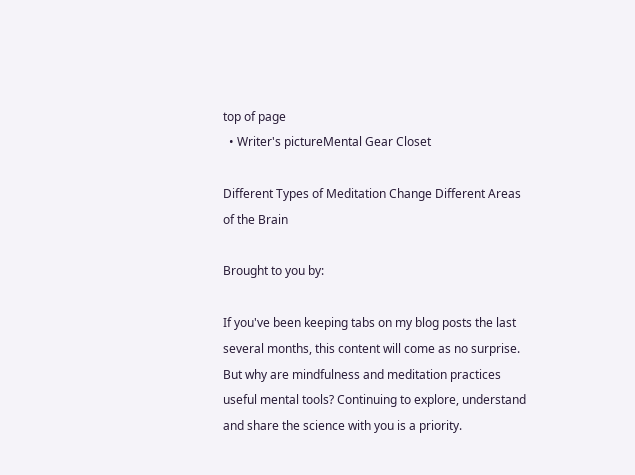top of page
  • Writer's pictureMental Gear Closet

Different Types of Meditation Change Different Areas of the Brain

Brought to you by:

If you've been keeping tabs on my blog posts the last several months, this content will come as no surprise. But why are mindfulness and meditation practices useful mental tools? Continuing to explore, understand and share the science with you is a priority.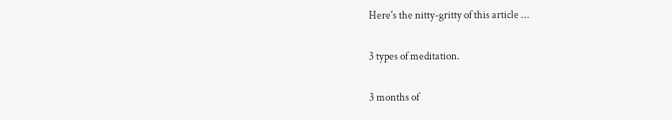Here's the nitty-gritty of this article ...

3 types of meditation.

3 months of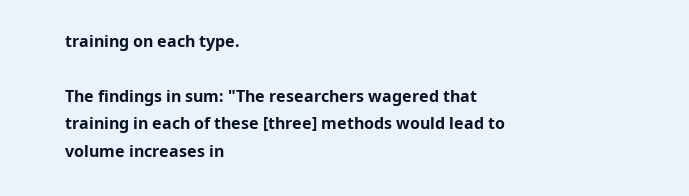training on each type.

The findings in sum: "The researchers wagered that training in each of these [three] methods would lead to volume increases in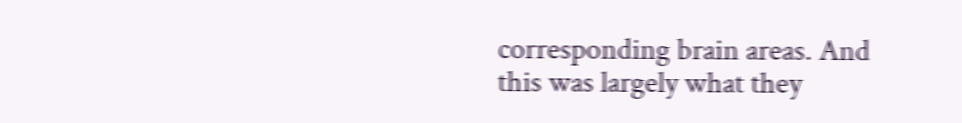corresponding brain areas. And this was largely what they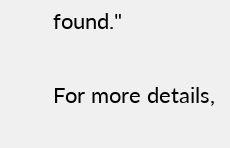found."

For more details,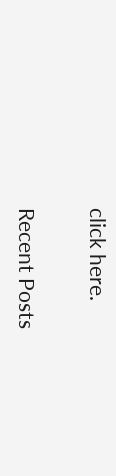click here.

Recent Posts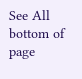See All
bottom of page